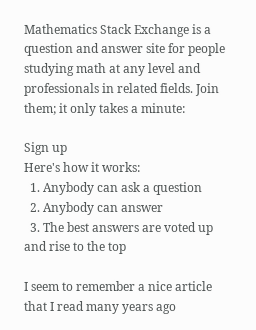Mathematics Stack Exchange is a question and answer site for people studying math at any level and professionals in related fields. Join them; it only takes a minute:

Sign up
Here's how it works:
  1. Anybody can ask a question
  2. Anybody can answer
  3. The best answers are voted up and rise to the top

I seem to remember a nice article that I read many years ago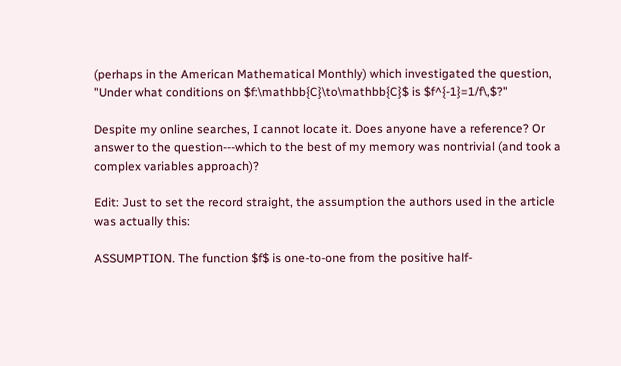(perhaps in the American Mathematical Monthly) which investigated the question, "Under what conditions on $f:\mathbb{C}\to\mathbb{C}$ is $f^{-1}=1/f\,$?"

Despite my online searches, I cannot locate it. Does anyone have a reference? Or answer to the question---which to the best of my memory was nontrivial (and took a complex variables approach)?

Edit: Just to set the record straight, the assumption the authors used in the article was actually this:

ASSUMPTION. The function $f$ is one-to-one from the positive half-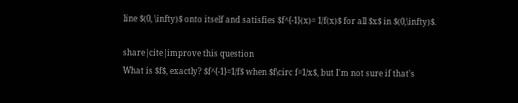line $(0, \infty)$ onto itself and satisfies $f^{-1}(x)= 1/f(x)$ for all $x$ in $(0,\infty)$.

share|cite|improve this question
What is $f$, exactly? $f^{-1}=1/f$ when $f\circ f=1/x$, but I'm not sure if that's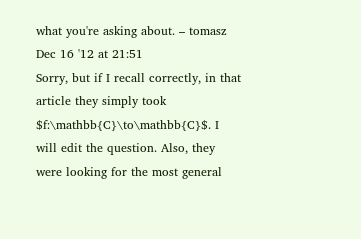what you're asking about. – tomasz Dec 16 '12 at 21:51
Sorry, but if I recall correctly, in that article they simply took $f:\mathbb{C}\to\mathbb{C}$. I will edit the question. Also, they were looking for the most general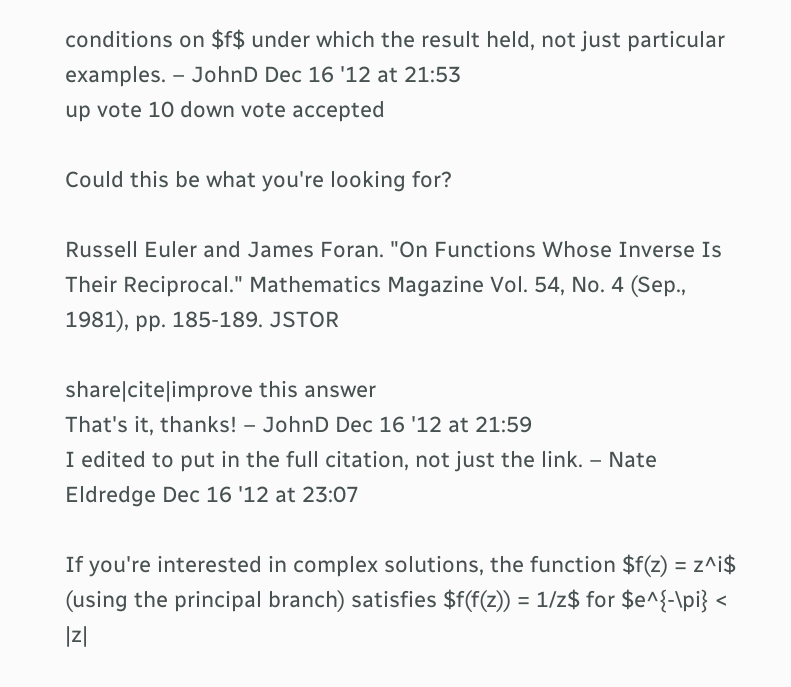conditions on $f$ under which the result held, not just particular examples. – JohnD Dec 16 '12 at 21:53
up vote 10 down vote accepted

Could this be what you're looking for?

Russell Euler and James Foran. "On Functions Whose Inverse Is Their Reciprocal." Mathematics Magazine Vol. 54, No. 4 (Sep., 1981), pp. 185-189. JSTOR

share|cite|improve this answer
That's it, thanks! – JohnD Dec 16 '12 at 21:59
I edited to put in the full citation, not just the link. – Nate Eldredge Dec 16 '12 at 23:07

If you're interested in complex solutions, the function $f(z) = z^i$ (using the principal branch) satisfies $f(f(z)) = 1/z$ for $e^{-\pi} < |z|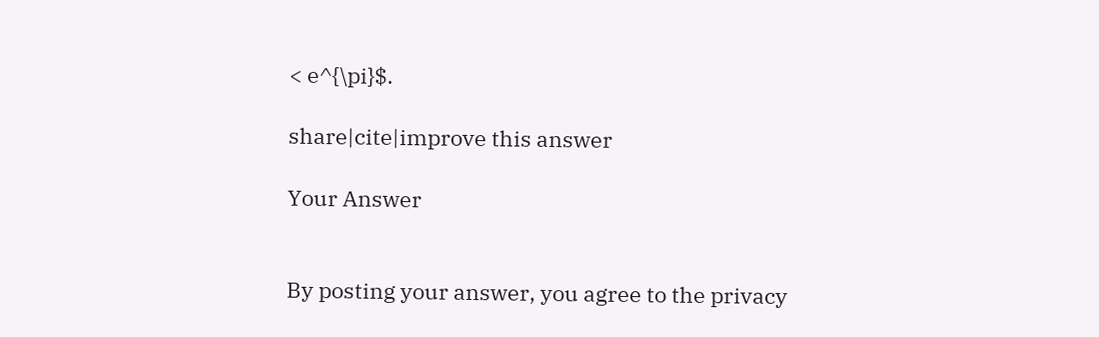< e^{\pi}$.

share|cite|improve this answer

Your Answer


By posting your answer, you agree to the privacy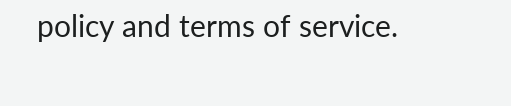policy and terms of service.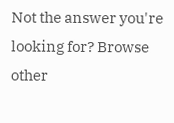Not the answer you're looking for? Browse other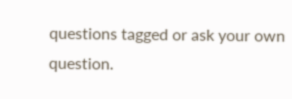questions tagged or ask your own question.